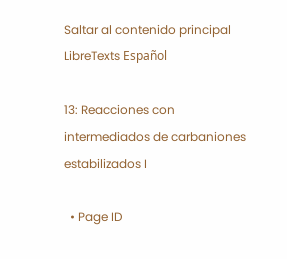Saltar al contenido principal
LibreTexts Español

13: Reacciones con intermediados de carbaniones estabilizados I

  • Page ID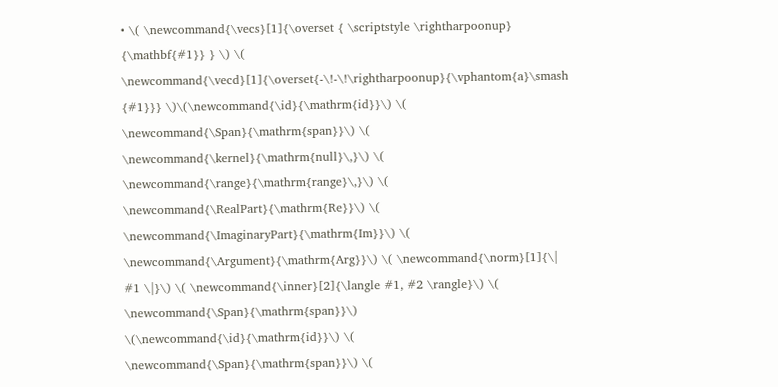• \( \newcommand{\vecs}[1]{\overset { \scriptstyle \rightharpoonup} {\mathbf{#1}} } \) \( \newcommand{\vecd}[1]{\overset{-\!-\!\rightharpoonup}{\vphantom{a}\smash {#1}}} \)\(\newcommand{\id}{\mathrm{id}}\) \( \newcommand{\Span}{\mathrm{span}}\) \( \newcommand{\kernel}{\mathrm{null}\,}\) \( \newcommand{\range}{\mathrm{range}\,}\) \( \newcommand{\RealPart}{\mathrm{Re}}\) \( \newcommand{\ImaginaryPart}{\mathrm{Im}}\) \( \newcommand{\Argument}{\mathrm{Arg}}\) \( \newcommand{\norm}[1]{\| #1 \|}\) \( \newcommand{\inner}[2]{\langle #1, #2 \rangle}\) \( \newcommand{\Span}{\mathrm{span}}\) \(\newcommand{\id}{\mathrm{id}}\) \( \newcommand{\Span}{\mathrm{span}}\) \(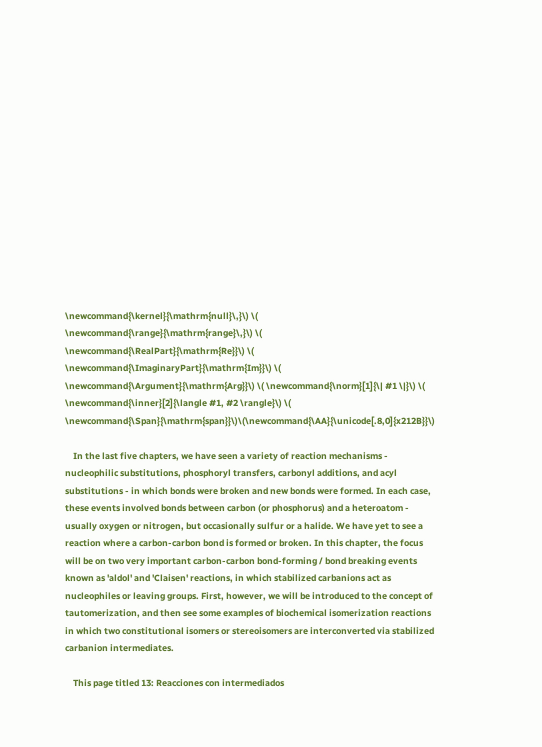\newcommand{\kernel}{\mathrm{null}\,}\) \( \newcommand{\range}{\mathrm{range}\,}\) \( \newcommand{\RealPart}{\mathrm{Re}}\) \( \newcommand{\ImaginaryPart}{\mathrm{Im}}\) \( \newcommand{\Argument}{\mathrm{Arg}}\) \( \newcommand{\norm}[1]{\| #1 \|}\) \( \newcommand{\inner}[2]{\langle #1, #2 \rangle}\) \( \newcommand{\Span}{\mathrm{span}}\)\(\newcommand{\AA}{\unicode[.8,0]{x212B}}\)

    In the last five chapters, we have seen a variety of reaction mechanisms - nucleophilic substitutions, phosphoryl transfers, carbonyl additions, and acyl substitutions - in which bonds were broken and new bonds were formed. In each case, these events involved bonds between carbon (or phosphorus) and a heteroatom - usually oxygen or nitrogen, but occasionally sulfur or a halide. We have yet to see a reaction where a carbon-carbon bond is formed or broken. In this chapter, the focus will be on two very important carbon-carbon bond-forming / bond breaking events known as 'aldol' and 'Claisen' reactions, in which stabilized carbanions act as nucleophiles or leaving groups. First, however, we will be introduced to the concept of tautomerization, and then see some examples of biochemical isomerization reactions in which two constitutional isomers or stereoisomers are interconverted via stabilized carbanion intermediates.

    This page titled 13: Reacciones con intermediados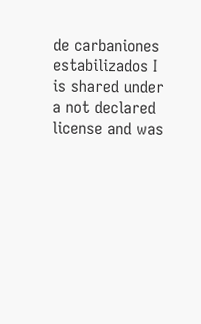de carbaniones estabilizados I is shared under a not declared license and was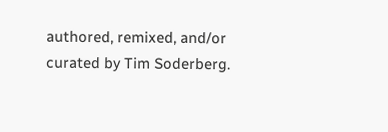authored, remixed, and/or curated by Tim Soderberg.